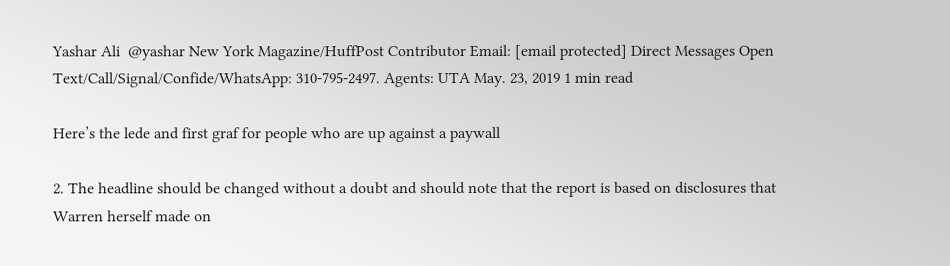Yashar Ali  @yashar New York Magazine/HuffPost Contributor Email: [email protected] Direct Messages Open Text/Call/Signal/Confide/WhatsApp: 310-795-2497. Agents: UTA May. 23, 2019 1 min read

Here’s the lede and first graf for people who are up against a paywall

2. The headline should be changed without a doubt and should note that the report is based on disclosures that Warren herself made on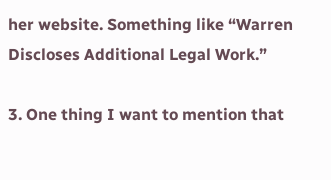her website. Something like “Warren Discloses Additional Legal Work.”

3. One thing I want to mention that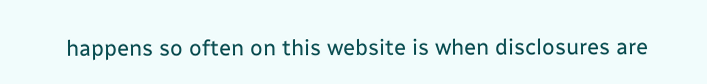happens so often on this website is when disclosures are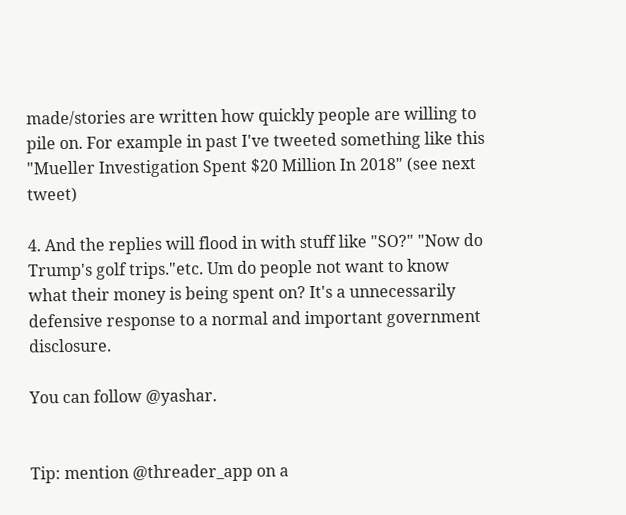made/stories are written how quickly people are willing to pile on. For example in past I've tweeted something like this "Mueller Investigation Spent $20 Million In 2018" (see next tweet)

4. And the replies will flood in with stuff like "SO?" "Now do Trump's golf trips."etc. Um do people not want to know what their money is being spent on? It's a unnecessarily defensive response to a normal and important government disclosure.

You can follow @yashar.


Tip: mention @threader_app on a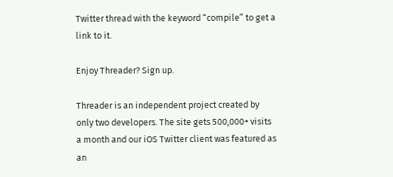Twitter thread with the keyword “compile” to get a link to it.

Enjoy Threader? Sign up.

Threader is an independent project created by only two developers. The site gets 500,000+ visits a month and our iOS Twitter client was featured as an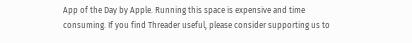App of the Day by Apple. Running this space is expensive and time consuming. If you find Threader useful, please consider supporting us to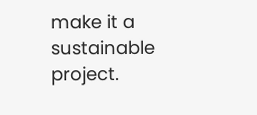make it a sustainable project.